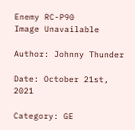Enemy RC-P90
Image Unavailable

Author: Johnny Thunder

Date: October 21st, 2021

Category: GE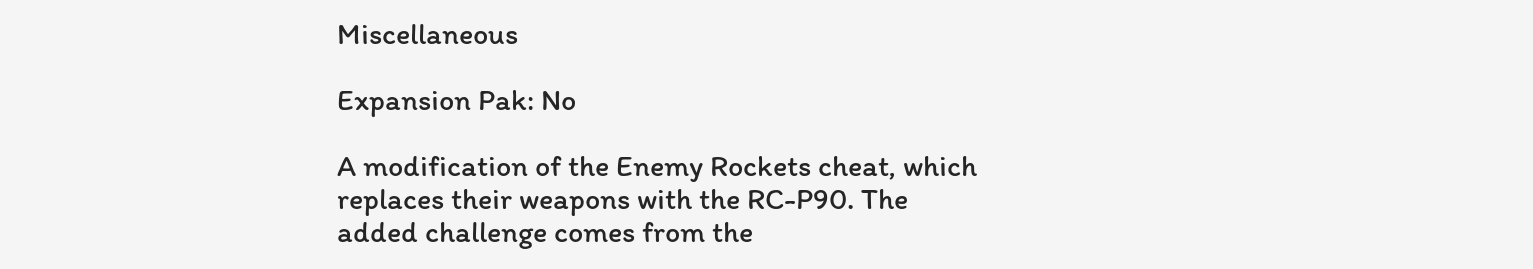Miscellaneous

Expansion Pak: No

A modification of the Enemy Rockets cheat, which replaces their weapons with the RC-P90. The added challenge comes from the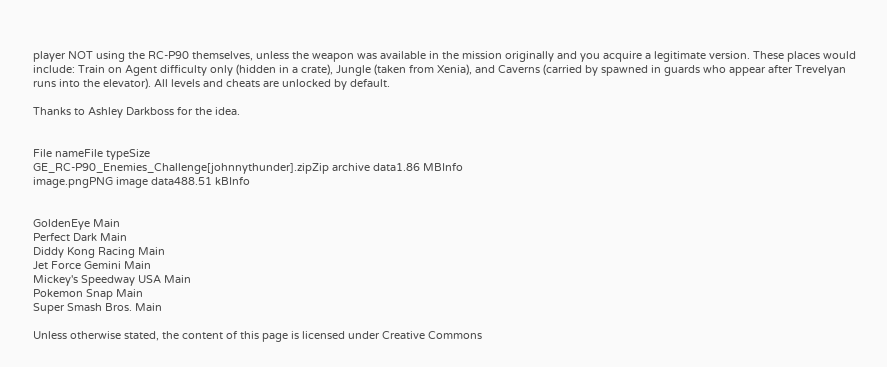player NOT using the RC-P90 themselves, unless the weapon was available in the mission originally and you acquire a legitimate version. These places would include: Train on Agent difficulty only (hidden in a crate), Jungle (taken from Xenia), and Caverns (carried by spawned in guards who appear after Trevelyan runs into the elevator). All levels and cheats are unlocked by default.

Thanks to Ashley Darkboss for the idea.


File nameFile typeSize
GE_RC-P90_Enemies_Challenge[johnnythunder].zipZip archive data1.86 MBInfo
image.pngPNG image data488.51 kBInfo


GoldenEye Main
Perfect Dark Main
Diddy Kong Racing Main
Jet Force Gemini Main
Mickey's Speedway USA Main
Pokemon Snap Main
Super Smash Bros. Main

Unless otherwise stated, the content of this page is licensed under Creative Commons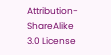Attribution-ShareAlike 3.0 License